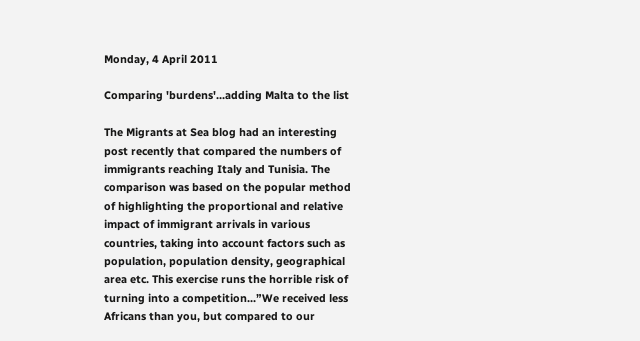Monday, 4 April 2011

Comparing 'burdens'...adding Malta to the list

The Migrants at Sea blog had an interesting post recently that compared the numbers of immigrants reaching Italy and Tunisia. The comparison was based on the popular method of highlighting the proportional and relative impact of immigrant arrivals in various countries, taking into account factors such as population, population density, geographical area etc. This exercise runs the horrible risk of turning into a competition...”We received less Africans than you, but compared to our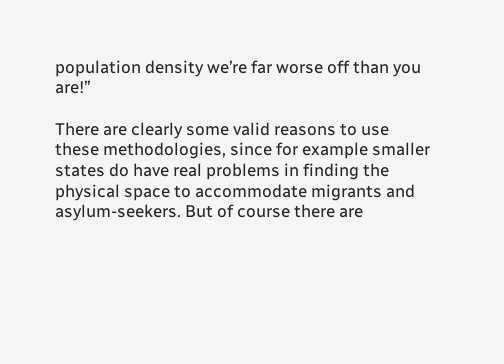population density we’re far worse off than you are!”

There are clearly some valid reasons to use these methodologies, since for example smaller states do have real problems in finding the physical space to accommodate migrants and asylum-seekers. But of course there are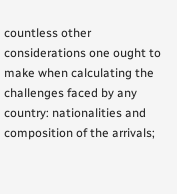countless other considerations one ought to make when calculating the challenges faced by any country: nationalities and composition of the arrivals;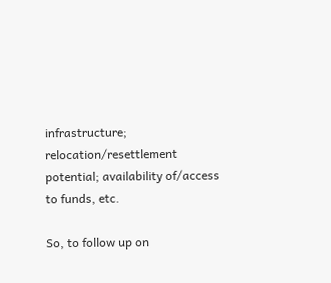infrastructure; relocation/resettlement potential; availability of/access to funds, etc.

So, to follow up on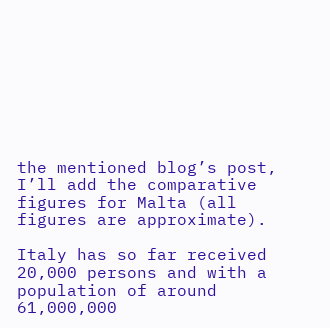the mentioned blog’s post, I’ll add the comparative figures for Malta (all figures are approximate).

Italy has so far received 20,000 persons and with a population of around 61,000,000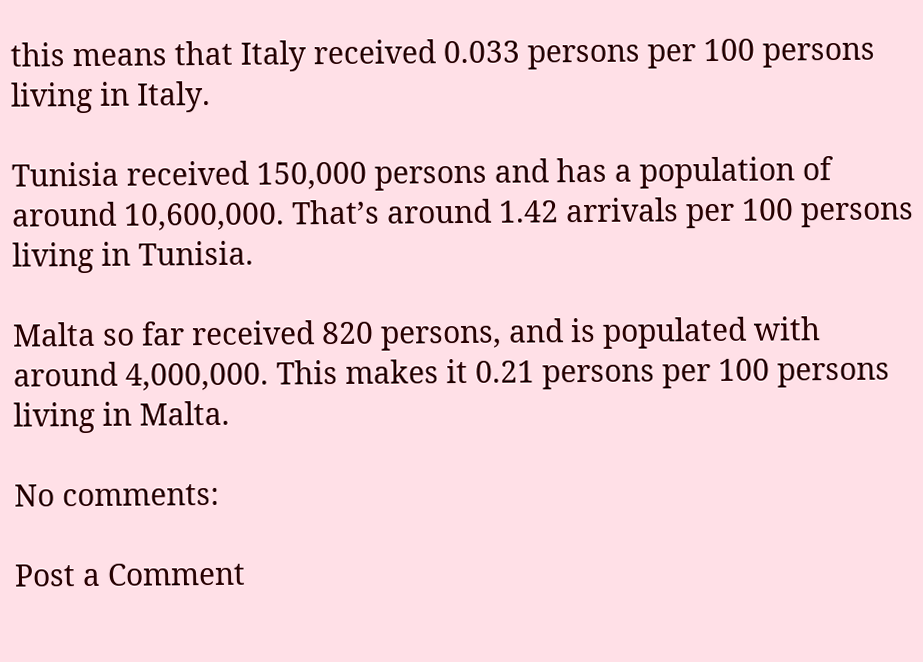this means that Italy received 0.033 persons per 100 persons living in Italy.

Tunisia received 150,000 persons and has a population of around 10,600,000. That’s around 1.42 arrivals per 100 persons living in Tunisia.

Malta so far received 820 persons, and is populated with around 4,000,000. This makes it 0.21 persons per 100 persons living in Malta.

No comments:

Post a Comment